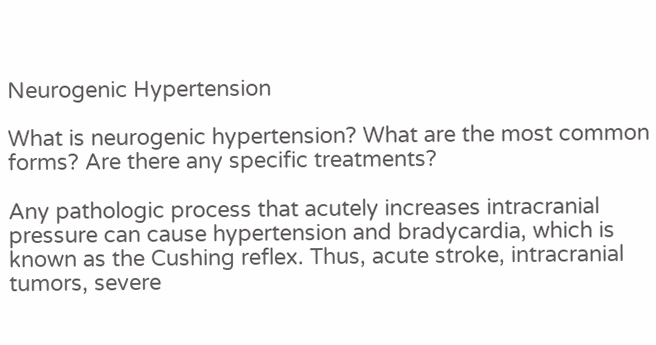Neurogenic Hypertension

What is neurogenic hypertension? What are the most common forms? Are there any specific treatments?

Any pathologic process that acutely increases intracranial pressure can cause hypertension and bradycardia, which is known as the Cushing reflex. Thus, acute stroke, intracranial tumors, severe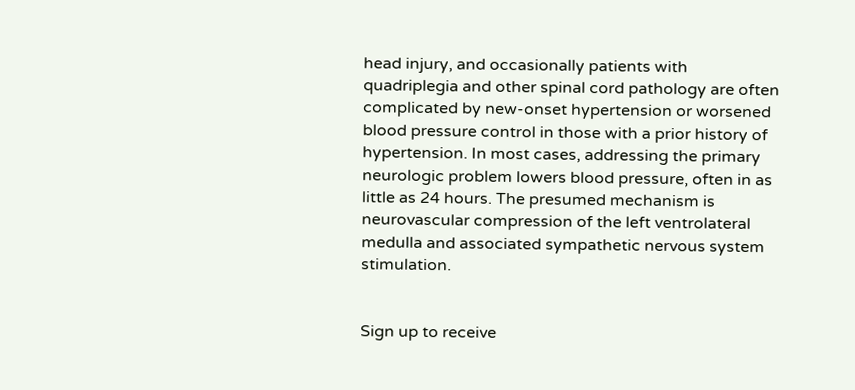head injury, and occasionally patients with quadriplegia and other spinal cord pathology are often complicated by new-onset hypertension or worsened blood pressure control in those with a prior history of hypertension. In most cases, addressing the primary neurologic problem lowers blood pressure, often in as little as 24 hours. The presumed mechanism is neurovascular compression of the left ventrolateral medulla and associated sympathetic nervous system stimulation.


Sign up to receive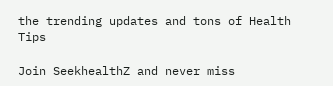the trending updates and tons of Health Tips

Join SeekhealthZ and never miss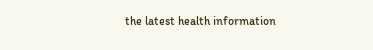the latest health information